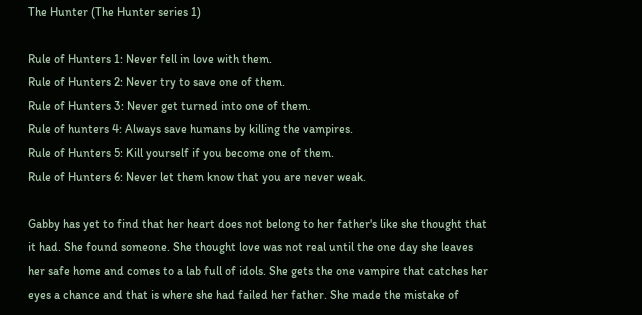The Hunter (The Hunter series 1)

Rule of Hunters 1: Never fell in love with them.
Rule of Hunters 2: Never try to save one of them.
Rule of Hunters 3: Never get turned into one of them.
Rule of hunters 4: Always save humans by killing the vampires.
Rule of Hunters 5: Kill yourself if you become one of them.
Rule of Hunters 6: Never let them know that you are never weak.

Gabby has yet to find that her heart does not belong to her father's like she thought that it had. She found someone. She thought love was not real until the one day she leaves her safe home and comes to a lab full of idols. She gets the one vampire that catches her eyes a chance and that is where she had failed her father. She made the mistake of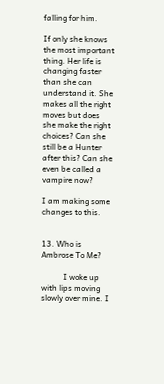falling for him.

If only she knows the most important thing. Her life is changing faster than she can understand it. She makes all the right moves but does she make the right choices? Can she still be a Hunter after this? Can she even be called a vampire now?

I am making some changes to this.


13. Who is Ambrose To Me?

           I woke up with lips moving slowly over mine. I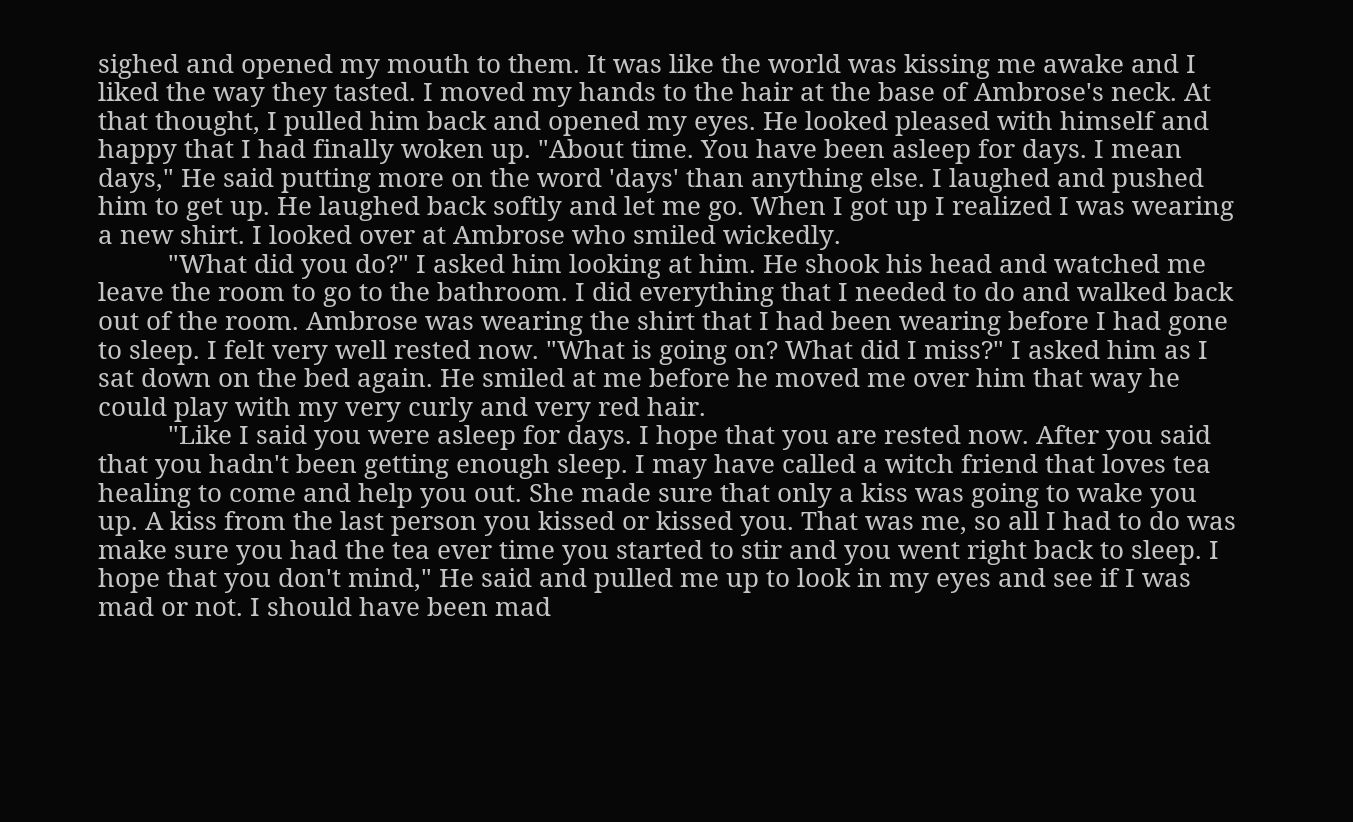sighed and opened my mouth to them. It was like the world was kissing me awake and I liked the way they tasted. I moved my hands to the hair at the base of Ambrose's neck. At that thought, I pulled him back and opened my eyes. He looked pleased with himself and happy that I had finally woken up. "About time. You have been asleep for days. I mean days," He said putting more on the word 'days' than anything else. I laughed and pushed him to get up. He laughed back softly and let me go. When I got up I realized I was wearing a new shirt. I looked over at Ambrose who smiled wickedly.
          "What did you do?" I asked him looking at him. He shook his head and watched me leave the room to go to the bathroom. I did everything that I needed to do and walked back out of the room. Ambrose was wearing the shirt that I had been wearing before I had gone to sleep. I felt very well rested now. "What is going on? What did I miss?" I asked him as I sat down on the bed again. He smiled at me before he moved me over him that way he could play with my very curly and very red hair.
          "Like I said you were asleep for days. I hope that you are rested now. After you said that you hadn't been getting enough sleep. I may have called a witch friend that loves tea healing to come and help you out. She made sure that only a kiss was going to wake you up. A kiss from the last person you kissed or kissed you. That was me, so all I had to do was make sure you had the tea ever time you started to stir and you went right back to sleep. I hope that you don't mind," He said and pulled me up to look in my eyes and see if I was mad or not. I should have been mad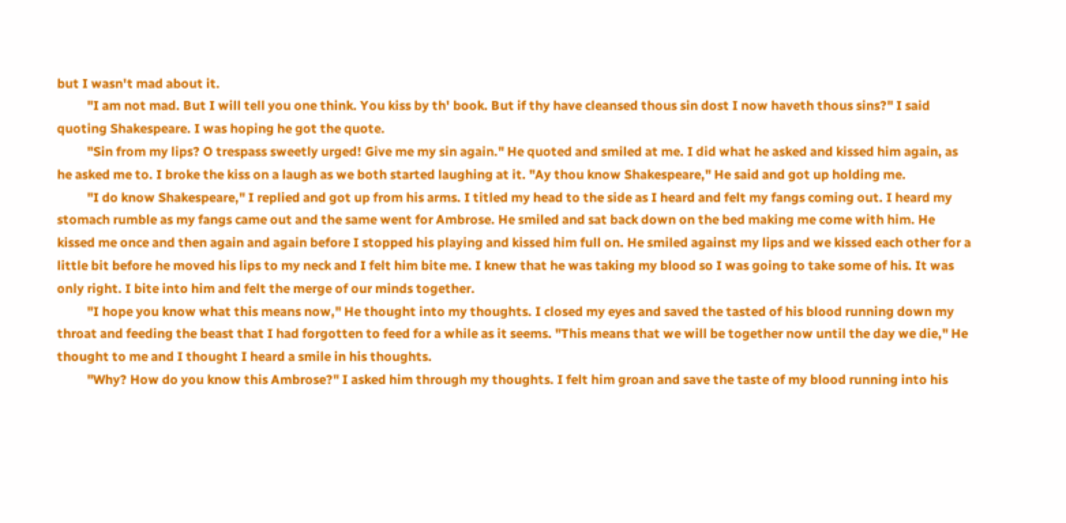but I wasn't mad about it.
          "I am not mad. But I will tell you one think. You kiss by th' book. But if thy have cleansed thous sin dost I now haveth thous sins?" I said quoting Shakespeare. I was hoping he got the quote.
          "Sin from my lips? O trespass sweetly urged! Give me my sin again." He quoted and smiled at me. I did what he asked and kissed him again, as he asked me to. I broke the kiss on a laugh as we both started laughing at it. "Ay thou know Shakespeare," He said and got up holding me.
          "I do know Shakespeare," I replied and got up from his arms. I titled my head to the side as I heard and felt my fangs coming out. I heard my stomach rumble as my fangs came out and the same went for Ambrose. He smiled and sat back down on the bed making me come with him. He kissed me once and then again and again before I stopped his playing and kissed him full on. He smiled against my lips and we kissed each other for a little bit before he moved his lips to my neck and I felt him bite me. I knew that he was taking my blood so I was going to take some of his. It was only right. I bite into him and felt the merge of our minds together.
          "I hope you know what this means now," He thought into my thoughts. I closed my eyes and saved the tasted of his blood running down my throat and feeding the beast that I had forgotten to feed for a while as it seems. "This means that we will be together now until the day we die," He thought to me and I thought I heard a smile in his thoughts.
          "Why? How do you know this Ambrose?" I asked him through my thoughts. I felt him groan and save the taste of my blood running into his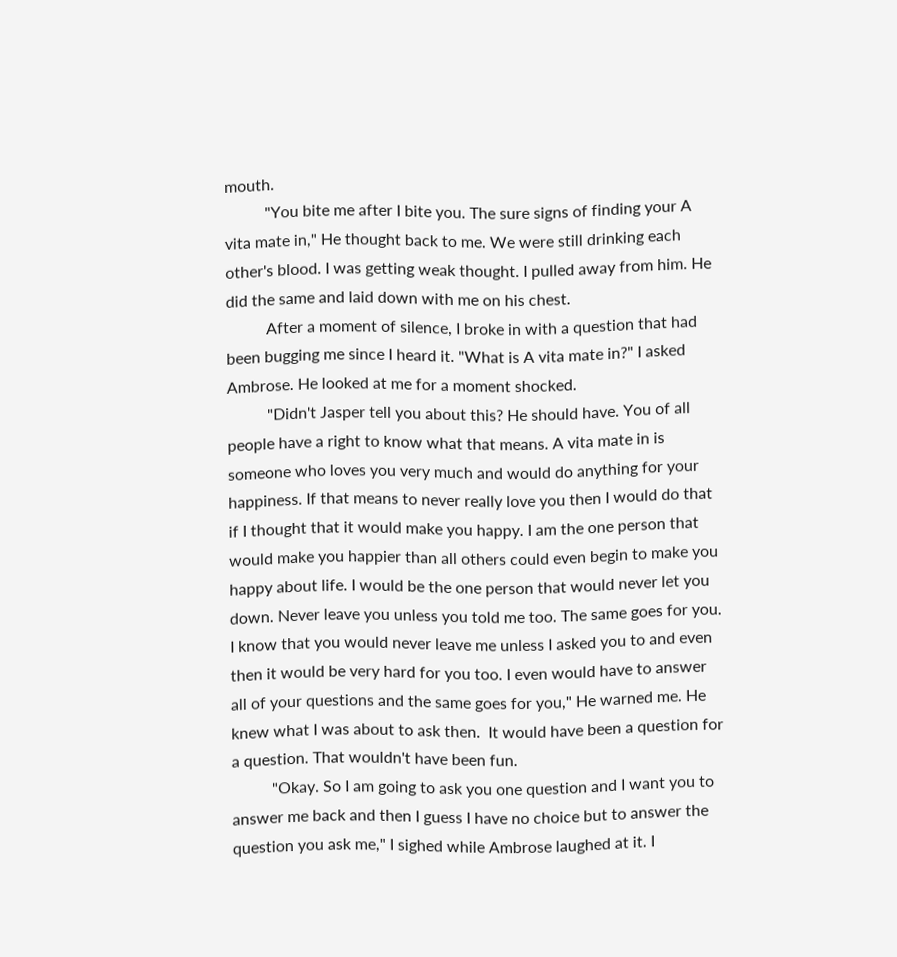mouth.
          "You bite me after I bite you. The sure signs of finding your A vita mate in," He thought back to me. We were still drinking each other's blood. I was getting weak thought. I pulled away from him. He did the same and laid down with me on his chest.
          After a moment of silence, I broke in with a question that had been bugging me since I heard it. "What is A vita mate in?" I asked Ambrose. He looked at me for a moment shocked.
          "Didn't Jasper tell you about this? He should have. You of all people have a right to know what that means. A vita mate in is someone who loves you very much and would do anything for your happiness. If that means to never really love you then I would do that if I thought that it would make you happy. I am the one person that would make you happier than all others could even begin to make you happy about life. I would be the one person that would never let you down. Never leave you unless you told me too. The same goes for you. I know that you would never leave me unless I asked you to and even then it would be very hard for you too. I even would have to answer all of your questions and the same goes for you," He warned me. He knew what I was about to ask then.  It would have been a question for a question. That wouldn't have been fun.
          "Okay. So I am going to ask you one question and I want you to answer me back and then I guess I have no choice but to answer the question you ask me," I sighed while Ambrose laughed at it. I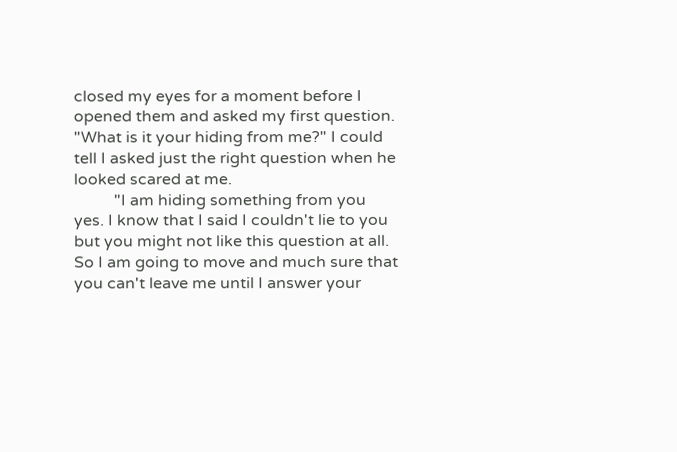closed my eyes for a moment before I opened them and asked my first question. "What is it your hiding from me?" I could tell I asked just the right question when he looked scared at me.
          "I am hiding something from you yes. I know that I said I couldn't lie to you but you might not like this question at all. So I am going to move and much sure that you can't leave me until I answer your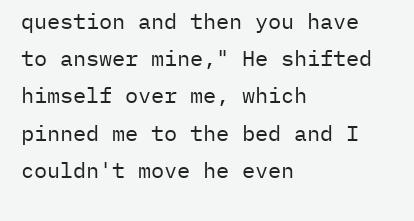question and then you have to answer mine," He shifted himself over me, which pinned me to the bed and I couldn't move he even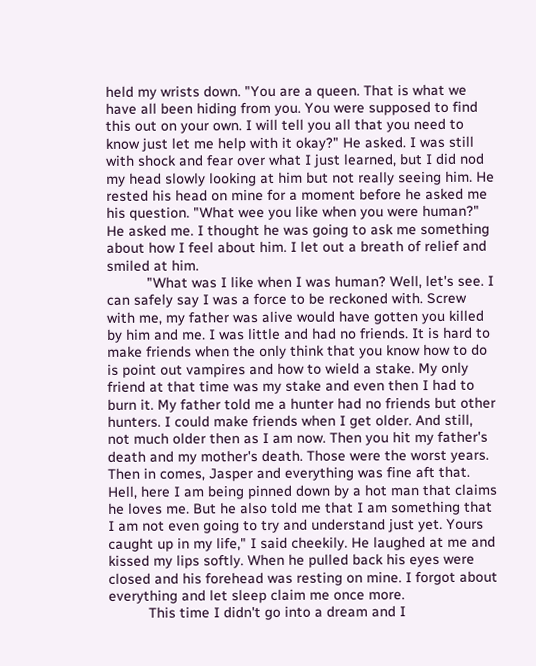held my wrists down. "You are a queen. That is what we have all been hiding from you. You were supposed to find this out on your own. I will tell you all that you need to know just let me help with it okay?" He asked. I was still with shock and fear over what I just learned, but I did nod my head slowly looking at him but not really seeing him. He rested his head on mine for a moment before he asked me his question. "What wee you like when you were human?" He asked me. I thought he was going to ask me something about how I feel about him. I let out a breath of relief and smiled at him.
          "What was I like when I was human? Well, let's see. I can safely say I was a force to be reckoned with. Screw with me, my father was alive would have gotten you killed by him and me. I was little and had no friends. It is hard to make friends when the only think that you know how to do is point out vampires and how to wield a stake. My only friend at that time was my stake and even then I had to burn it. My father told me a hunter had no friends but other hunters. I could make friends when I get older. And still, not much older then as I am now. Then you hit my father's death and my mother's death. Those were the worst years. Then in comes, Jasper and everything was fine aft that. Hell, here I am being pinned down by a hot man that claims he loves me. But he also told me that I am something that I am not even going to try and understand just yet. Yours caught up in my life," I said cheekily. He laughed at me and kissed my lips softly. When he pulled back his eyes were closed and his forehead was resting on mine. I forgot about everything and let sleep claim me once more.
          This time I didn't go into a dream and I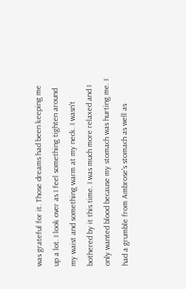was grateful for it. Those dreams had been keeping me up a lot. I look over as I feel something tighten around my waist and something warm at my neck. I wasn't bothered by it this time. I was much more relaxed and I only wanted blood because my stomach was hurting me. I had a grumble from Ambrose's stomach as well as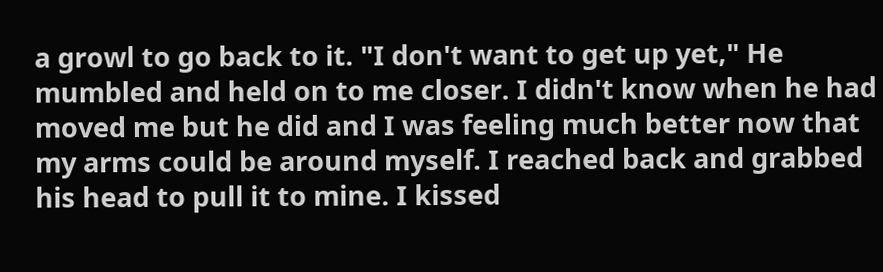a growl to go back to it. "I don't want to get up yet," He mumbled and held on to me closer. I didn't know when he had moved me but he did and I was feeling much better now that my arms could be around myself. I reached back and grabbed his head to pull it to mine. I kissed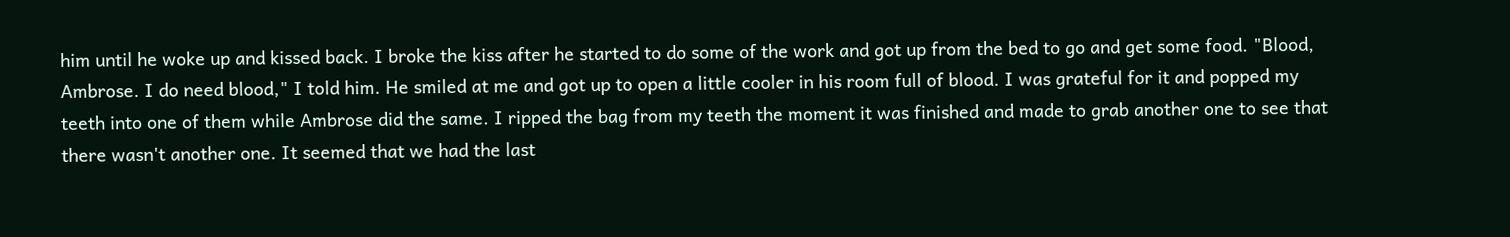him until he woke up and kissed back. I broke the kiss after he started to do some of the work and got up from the bed to go and get some food. "Blood, Ambrose. I do need blood," I told him. He smiled at me and got up to open a little cooler in his room full of blood. I was grateful for it and popped my teeth into one of them while Ambrose did the same. I ripped the bag from my teeth the moment it was finished and made to grab another one to see that there wasn't another one. It seemed that we had the last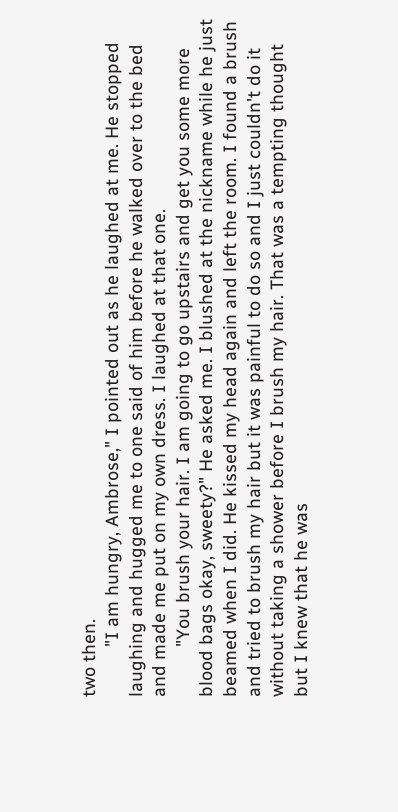two then.
          "I am hungry, Ambrose," I pointed out as he laughed at me. He stopped laughing and hugged me to one said of him before he walked over to the bed and made me put on my own dress. I laughed at that one.
          "You brush your hair. I am going to go upstairs and get you some more blood bags okay, sweety?" He asked me. I blushed at the nickname while he just beamed when I did. He kissed my head again and left the room. I found a brush and tried to brush my hair but it was painful to do so and I just couldn't do it without taking a shower before I brush my hair. That was a tempting thought but I knew that he was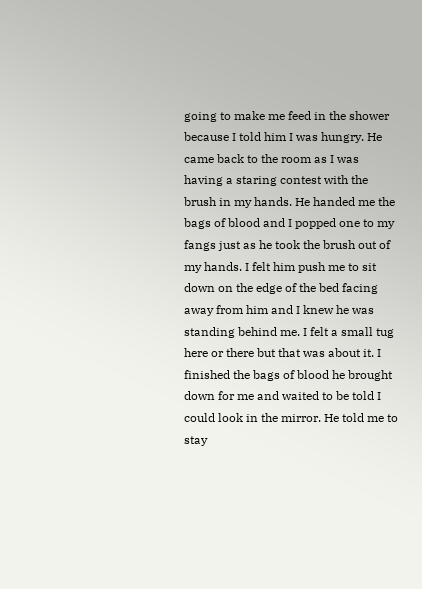going to make me feed in the shower because I told him I was hungry. He came back to the room as I was having a staring contest with the brush in my hands. He handed me the bags of blood and I popped one to my fangs just as he took the brush out of my hands. I felt him push me to sit down on the edge of the bed facing away from him and I knew he was standing behind me. I felt a small tug here or there but that was about it. I finished the bags of blood he brought down for me and waited to be told I could look in the mirror. He told me to stay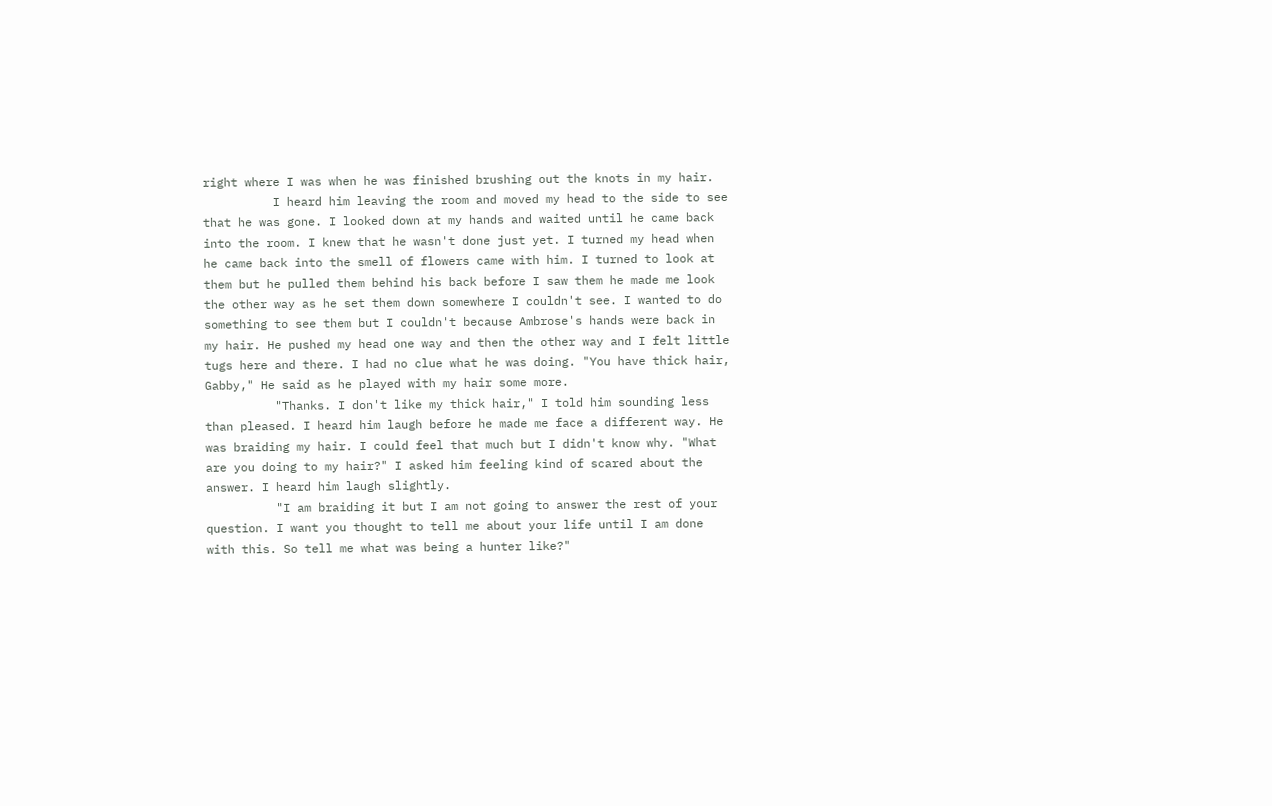right where I was when he was finished brushing out the knots in my hair.
          I heard him leaving the room and moved my head to the side to see that he was gone. I looked down at my hands and waited until he came back into the room. I knew that he wasn't done just yet. I turned my head when he came back into the smell of flowers came with him. I turned to look at them but he pulled them behind his back before I saw them he made me look the other way as he set them down somewhere I couldn't see. I wanted to do something to see them but I couldn't because Ambrose's hands were back in my hair. He pushed my head one way and then the other way and I felt little tugs here and there. I had no clue what he was doing. "You have thick hair, Gabby," He said as he played with my hair some more.
          "Thanks. I don't like my thick hair," I told him sounding less than pleased. I heard him laugh before he made me face a different way. He was braiding my hair. I could feel that much but I didn't know why. "What are you doing to my hair?" I asked him feeling kind of scared about the answer. I heard him laugh slightly.
          "I am braiding it but I am not going to answer the rest of your question. I want you thought to tell me about your life until I am done with this. So tell me what was being a hunter like?"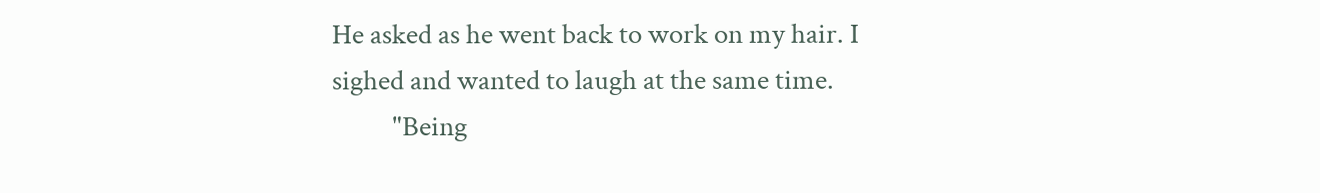He asked as he went back to work on my hair. I sighed and wanted to laugh at the same time.
          "Being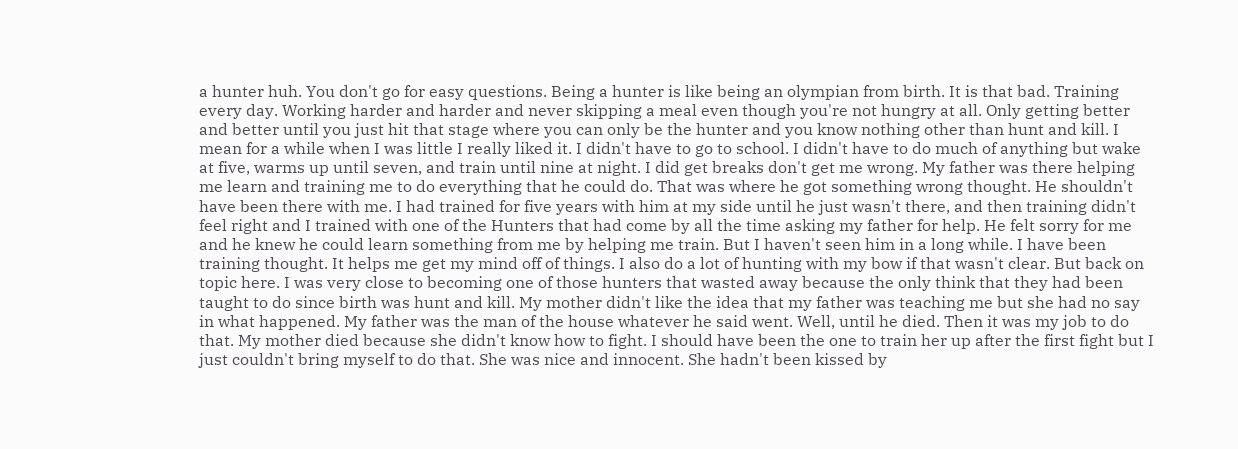a hunter huh. You don't go for easy questions. Being a hunter is like being an olympian from birth. It is that bad. Training every day. Working harder and harder and never skipping a meal even though you're not hungry at all. Only getting better and better until you just hit that stage where you can only be the hunter and you know nothing other than hunt and kill. I mean for a while when I was little I really liked it. I didn't have to go to school. I didn't have to do much of anything but wake at five, warms up until seven, and train until nine at night. I did get breaks don't get me wrong. My father was there helping me learn and training me to do everything that he could do. That was where he got something wrong thought. He shouldn't have been there with me. I had trained for five years with him at my side until he just wasn't there, and then training didn't feel right and I trained with one of the Hunters that had come by all the time asking my father for help. He felt sorry for me and he knew he could learn something from me by helping me train. But I haven't seen him in a long while. I have been training thought. It helps me get my mind off of things. I also do a lot of hunting with my bow if that wasn't clear. But back on topic here. I was very close to becoming one of those hunters that wasted away because the only think that they had been taught to do since birth was hunt and kill. My mother didn't like the idea that my father was teaching me but she had no say in what happened. My father was the man of the house whatever he said went. Well, until he died. Then it was my job to do that. My mother died because she didn't know how to fight. I should have been the one to train her up after the first fight but I just couldn't bring myself to do that. She was nice and innocent. She hadn't been kissed by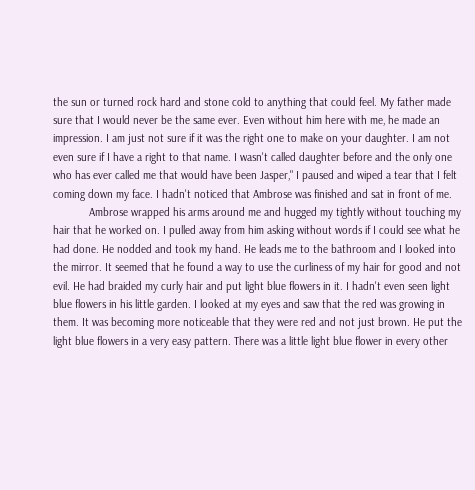the sun or turned rock hard and stone cold to anything that could feel. My father made sure that I would never be the same ever. Even without him here with me, he made an impression. I am just not sure if it was the right one to make on your daughter. I am not even sure if I have a right to that name. I wasn't called daughter before and the only one who has ever called me that would have been Jasper," I paused and wiped a tear that I felt coming down my face. I hadn't noticed that Ambrose was finished and sat in front of me.
            Ambrose wrapped his arms around me and hugged my tightly without touching my hair that he worked on. I pulled away from him asking without words if I could see what he had done. He nodded and took my hand. He leads me to the bathroom and I looked into the mirror. It seemed that he found a way to use the curliness of my hair for good and not evil. He had braided my curly hair and put light blue flowers in it. I hadn't even seen light blue flowers in his little garden. I looked at my eyes and saw that the red was growing in them. It was becoming more noticeable that they were red and not just brown. He put the light blue flowers in a very easy pattern. There was a little light blue flower in every other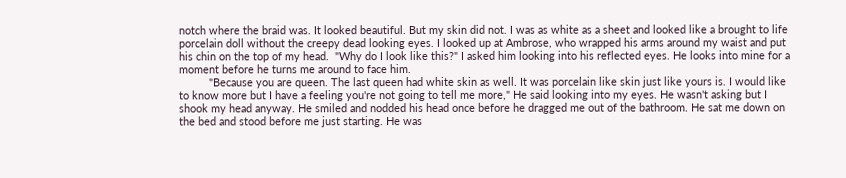notch where the braid was. It looked beautiful. But my skin did not. I was as white as a sheet and looked like a brought to life porcelain doll without the creepy dead looking eyes. I looked up at Ambrose, who wrapped his arms around my waist and put his chin on the top of my head.  "Why do I look like this?" I asked him looking into his reflected eyes. He looks into mine for a moment before he turns me around to face him.
          "Because you are queen. The last queen had white skin as well. It was porcelain like skin just like yours is. I would like to know more but I have a feeling you're not going to tell me more," He said looking into my eyes. He wasn't asking but I shook my head anyway. He smiled and nodded his head once before he dragged me out of the bathroom. He sat me down on the bed and stood before me just starting. He was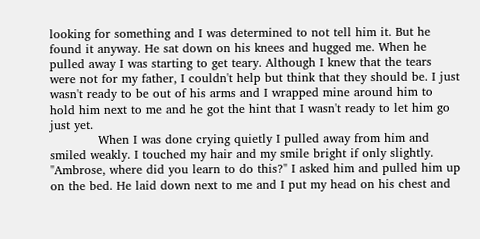looking for something and I was determined to not tell him it. But he found it anyway. He sat down on his knees and hugged me. When he pulled away I was starting to get teary. Although I knew that the tears were not for my father, I couldn't help but think that they should be. I just wasn't ready to be out of his arms and I wrapped mine around him to hold him next to me and he got the hint that I wasn't ready to let him go just yet.
            When I was done crying quietly I pulled away from him and smiled weakly. I touched my hair and my smile bright if only slightly. "Ambrose, where did you learn to do this?" I asked him and pulled him up on the bed. He laid down next to me and I put my head on his chest and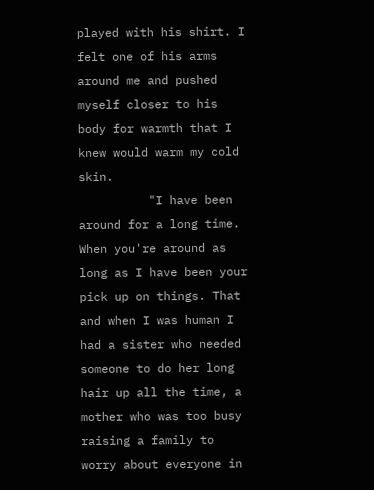played with his shirt. I felt one of his arms around me and pushed myself closer to his body for warmth that I knew would warm my cold skin.
          "I have been around for a long time. When you're around as long as I have been your pick up on things. That and when I was human I had a sister who needed someone to do her long hair up all the time, a mother who was too busy raising a family to worry about everyone in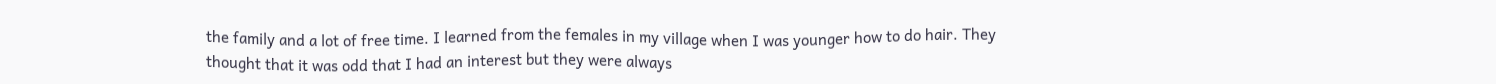the family and a lot of free time. I learned from the females in my village when I was younger how to do hair. They thought that it was odd that I had an interest but they were always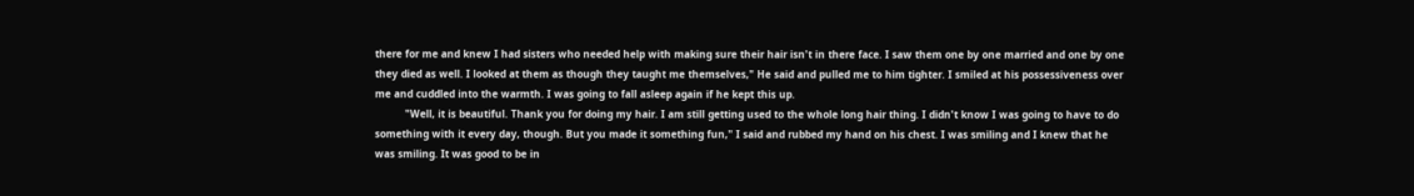there for me and knew I had sisters who needed help with making sure their hair isn't in there face. I saw them one by one married and one by one they died as well. I looked at them as though they taught me themselves," He said and pulled me to him tighter. I smiled at his possessiveness over me and cuddled into the warmth. I was going to fall asleep again if he kept this up.
          "Well, it is beautiful. Thank you for doing my hair. I am still getting used to the whole long hair thing. I didn't know I was going to have to do something with it every day, though. But you made it something fun," I said and rubbed my hand on his chest. I was smiling and I knew that he was smiling. It was good to be in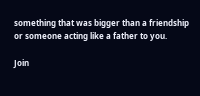something that was bigger than a friendship or someone acting like a father to you.

Join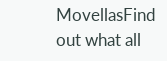MovellasFind out what all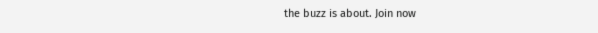the buzz is about. Join now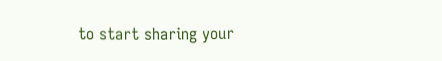to start sharing your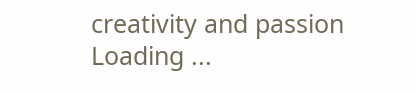creativity and passion
Loading ...